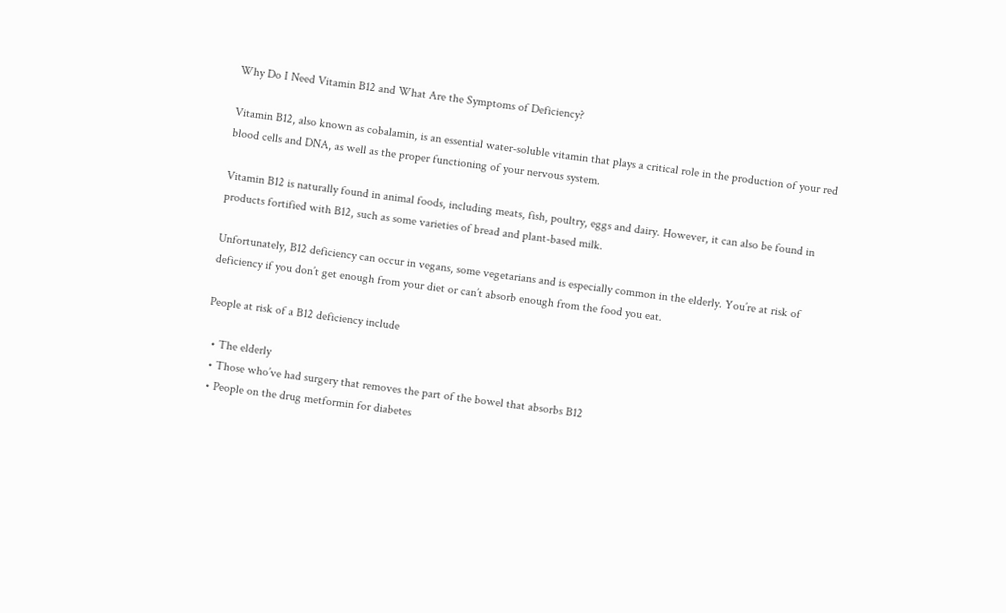Why Do I Need Vitamin B12 and What Are the Symptoms of Deficiency?

Vitamin B12, also known as cobalamin, is an essential water-soluble vitamin that plays a critical role in the production of your red blood cells and DNA, as well as the proper functioning of your nervous system.

Vitamin B12 is naturally found in animal foods, including meats, fish, poultry, eggs and dairy. However, it can also be found in products fortified with B12, such as some varieties of bread and plant-based milk.

Unfortunately, B12 deficiency can occur in vegans, some vegetarians and is especially common in the elderly. You’re at risk of deficiency if you don’t get enough from your diet or can’t absorb enough from the food you eat.

People at risk of a B12 deficiency include

  • The elderly
  • Those who’ve had surgery that removes the part of the bowel that absorbs B12
  • People on the drug metformin for diabetes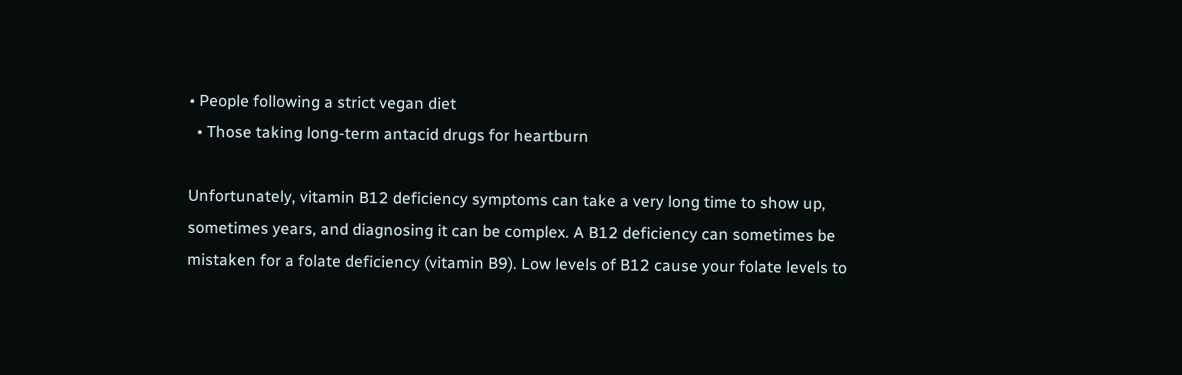• People following a strict vegan diet
  • Those taking long-term antacid drugs for heartburn

Unfortunately, vitamin B12 deficiency symptoms can take a very long time to show up, sometimes years, and diagnosing it can be complex. A B12 deficiency can sometimes be mistaken for a folate deficiency (vitamin B9). Low levels of B12 cause your folate levels to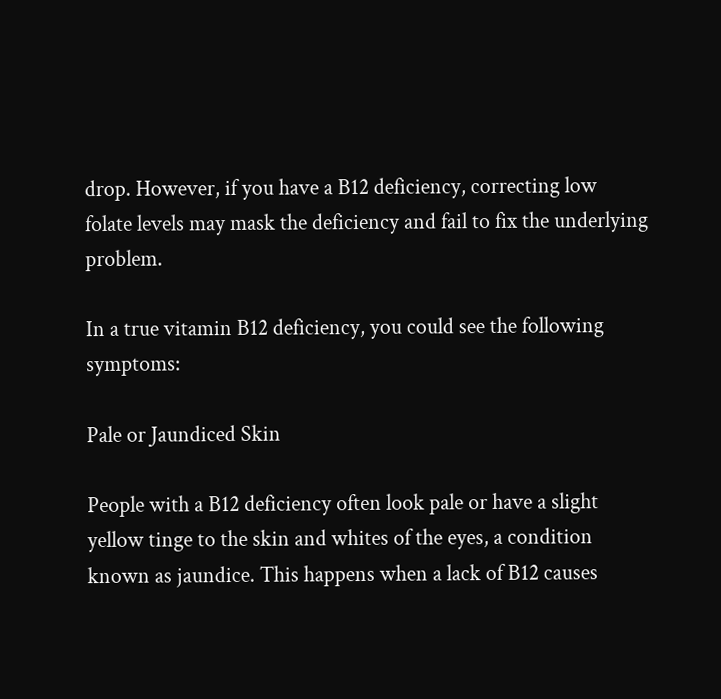drop. However, if you have a B12 deficiency, correcting low folate levels may mask the deficiency and fail to fix the underlying problem.

In a true vitamin B12 deficiency, you could see the following symptoms:

Pale or Jaundiced Skin

People with a B12 deficiency often look pale or have a slight yellow tinge to the skin and whites of the eyes, a condition known as jaundice. This happens when a lack of B12 causes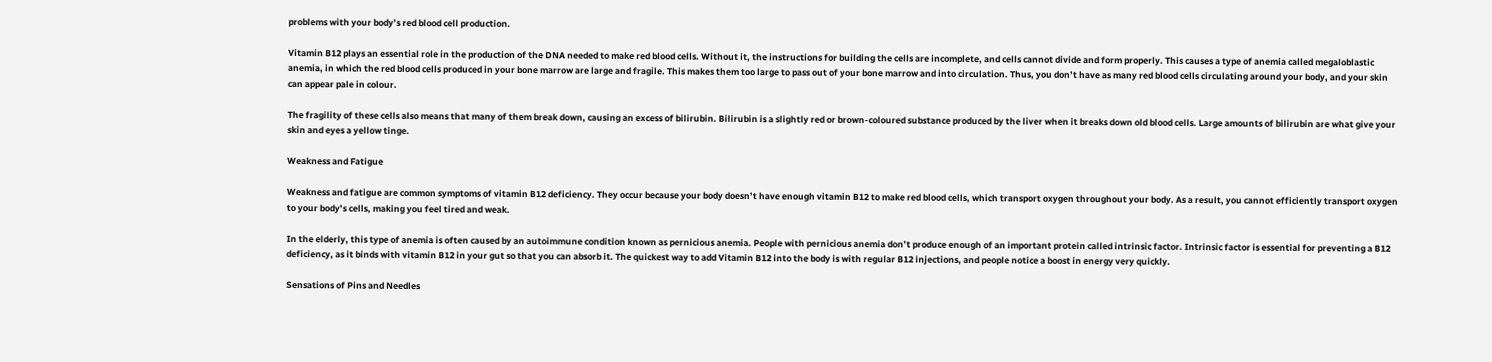problems with your body’s red blood cell production.

Vitamin B12 plays an essential role in the production of the DNA needed to make red blood cells. Without it, the instructions for building the cells are incomplete, and cells cannot divide and form properly. This causes a type of anemia called megaloblastic anemia, in which the red blood cells produced in your bone marrow are large and fragile. This makes them too large to pass out of your bone marrow and into circulation. Thus, you don’t have as many red blood cells circulating around your body, and your skin can appear pale in colour.

The fragility of these cells also means that many of them break down, causing an excess of bilirubin. Bilirubin is a slightly red or brown-coloured substance produced by the liver when it breaks down old blood cells. Large amounts of bilirubin are what give your skin and eyes a yellow tinge.

Weakness and Fatigue

Weakness and fatigue are common symptoms of vitamin B12 deficiency. They occur because your body doesn’t have enough vitamin B12 to make red blood cells, which transport oxygen throughout your body. As a result, you cannot efficiently transport oxygen to your body’s cells, making you feel tired and weak.

In the elderly, this type of anemia is often caused by an autoimmune condition known as pernicious anemia. People with pernicious anemia don’t produce enough of an important protein called intrinsic factor. Intrinsic factor is essential for preventing a B12 deficiency, as it binds with vitamin B12 in your gut so that you can absorb it. The quickest way to add Vitamin B12 into the body is with regular B12 injections, and people notice a boost in energy very quickly.

Sensations of Pins and Needles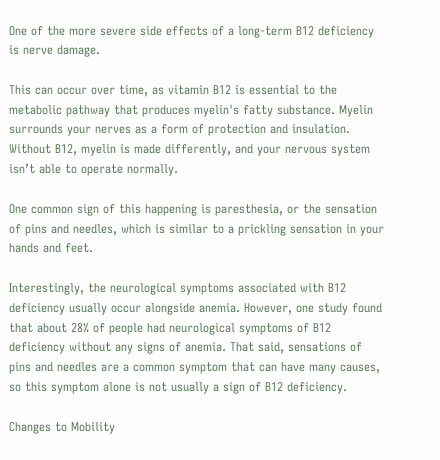One of the more severe side effects of a long-term B12 deficiency is nerve damage.

This can occur over time, as vitamin B12 is essential to the metabolic pathway that produces myelin's fatty substance. Myelin surrounds your nerves as a form of protection and insulation. Without B12, myelin is made differently, and your nervous system isn’t able to operate normally.

One common sign of this happening is paresthesia, or the sensation of pins and needles, which is similar to a prickling sensation in your hands and feet.

Interestingly, the neurological symptoms associated with B12 deficiency usually occur alongside anemia. However, one study found that about 28% of people had neurological symptoms of B12 deficiency without any signs of anemia. That said, sensations of pins and needles are a common symptom that can have many causes, so this symptom alone is not usually a sign of B12 deficiency.

Changes to Mobility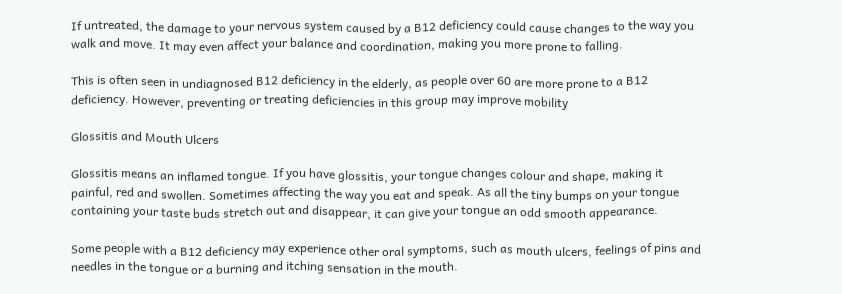If untreated, the damage to your nervous system caused by a B12 deficiency could cause changes to the way you walk and move. It may even affect your balance and coordination, making you more prone to falling.

This is often seen in undiagnosed B12 deficiency in the elderly, as people over 60 are more prone to a B12 deficiency. However, preventing or treating deficiencies in this group may improve mobility

Glossitis and Mouth Ulcers

Glossitis means an inflamed tongue. If you have glossitis, your tongue changes colour and shape, making it painful, red and swollen. Sometimes affecting the way you eat and speak. As all the tiny bumps on your tongue containing your taste buds stretch out and disappear, it can give your tongue an odd smooth appearance.

Some people with a B12 deficiency may experience other oral symptoms, such as mouth ulcers, feelings of pins and needles in the tongue or a burning and itching sensation in the mouth.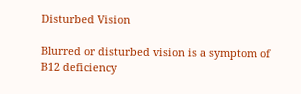Disturbed Vision

Blurred or disturbed vision is a symptom of B12 deficiency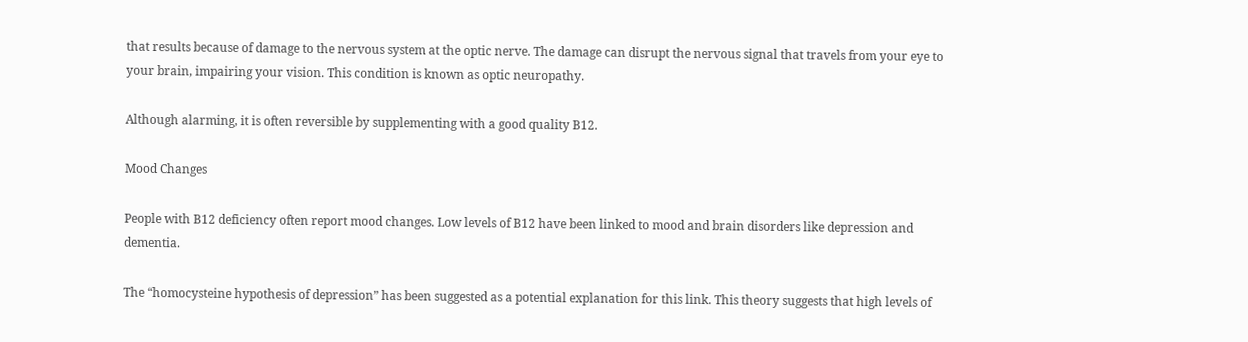that results because of damage to the nervous system at the optic nerve. The damage can disrupt the nervous signal that travels from your eye to your brain, impairing your vision. This condition is known as optic neuropathy.

Although alarming, it is often reversible by supplementing with a good quality B12.

Mood Changes

People with B12 deficiency often report mood changes. Low levels of B12 have been linked to mood and brain disorders like depression and dementia.

The “homocysteine hypothesis of depression” has been suggested as a potential explanation for this link. This theory suggests that high levels of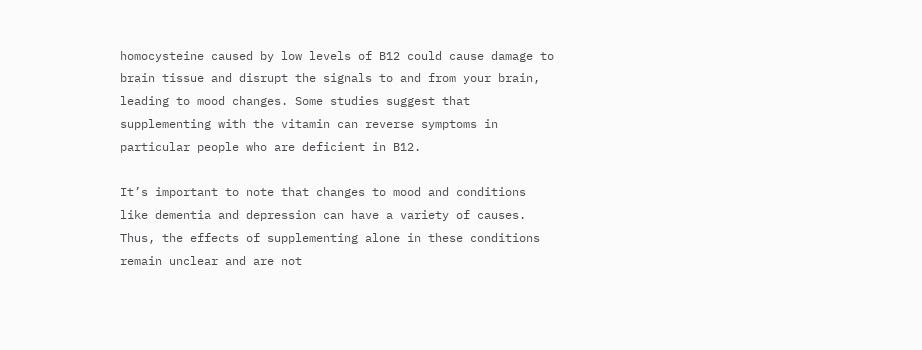homocysteine caused by low levels of B12 could cause damage to brain tissue and disrupt the signals to and from your brain, leading to mood changes. Some studies suggest that supplementing with the vitamin can reverse symptoms in particular people who are deficient in B12.

It’s important to note that changes to mood and conditions like dementia and depression can have a variety of causes. Thus, the effects of supplementing alone in these conditions remain unclear and are not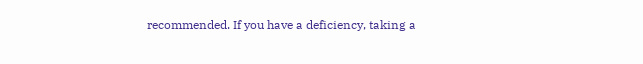recommended. If you have a deficiency, taking a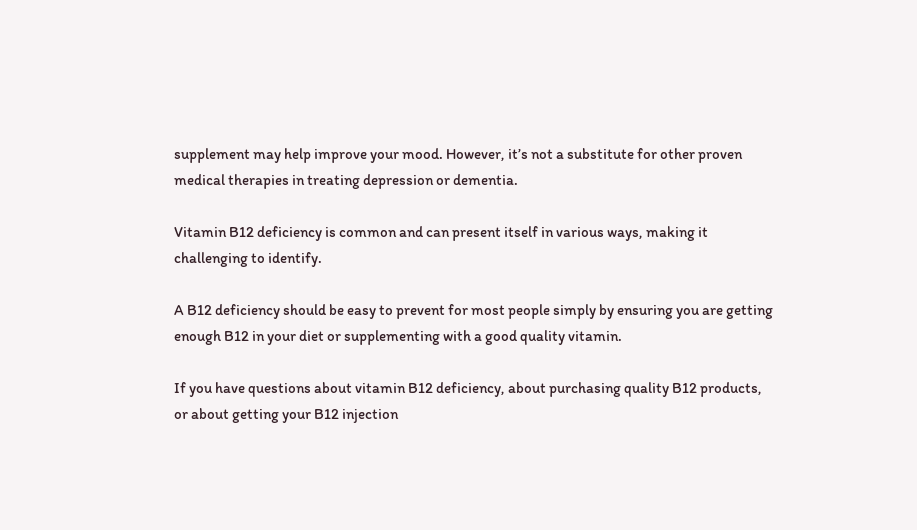supplement may help improve your mood. However, it’s not a substitute for other proven medical therapies in treating depression or dementia.

Vitamin B12 deficiency is common and can present itself in various ways, making it challenging to identify.

A B12 deficiency should be easy to prevent for most people simply by ensuring you are getting enough B12 in your diet or supplementing with a good quality vitamin.

If you have questions about vitamin B12 deficiency, about purchasing quality B12 products, or about getting your B12 injection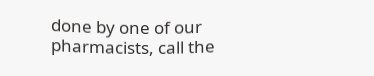done by one of our pharmacists, call the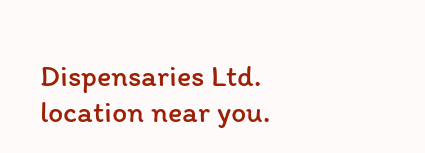Dispensaries Ltd. location near you.